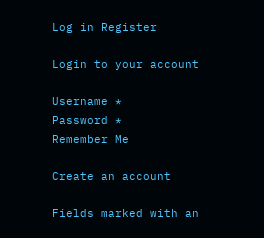Log in Register

Login to your account

Username *
Password *
Remember Me

Create an account

Fields marked with an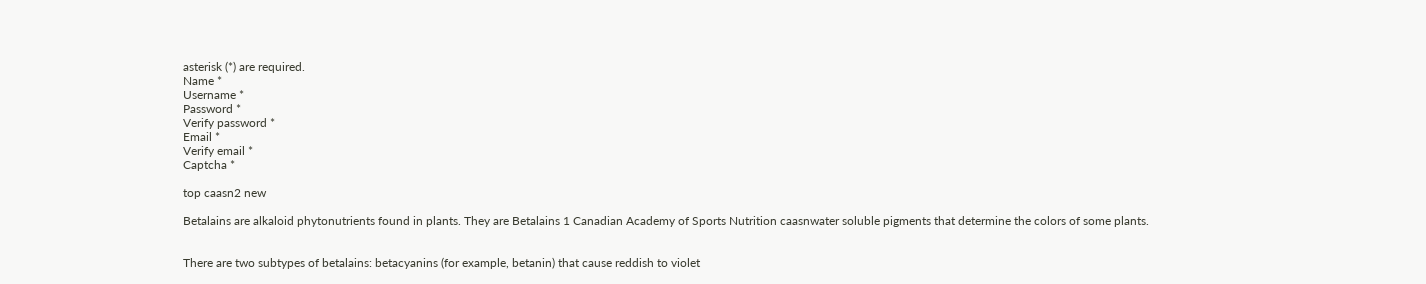asterisk (*) are required.
Name *
Username *
Password *
Verify password *
Email *
Verify email *
Captcha *

top caasn2 new

Betalains are alkaloid phytonutrients found in plants. They are Betalains 1 Canadian Academy of Sports Nutrition caasnwater soluble pigments that determine the colors of some plants.


There are two subtypes of betalains: betacyanins (for example, betanin) that cause reddish to violet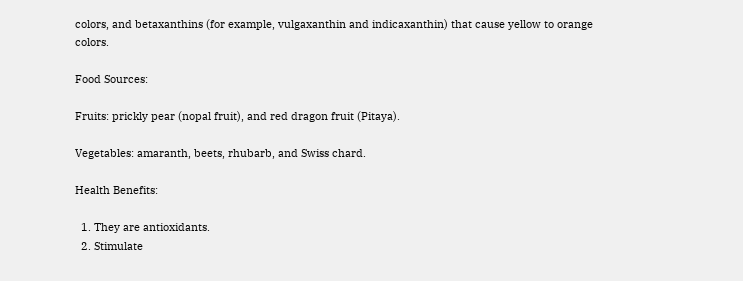colors, and betaxanthins (for example, vulgaxanthin and indicaxanthin) that cause yellow to orange colors.

Food Sources:

Fruits: prickly pear (nopal fruit), and red dragon fruit (Pitaya).

Vegetables: amaranth, beets, rhubarb, and Swiss chard.

Health Benefits:

  1. They are antioxidants.
  2. Stimulate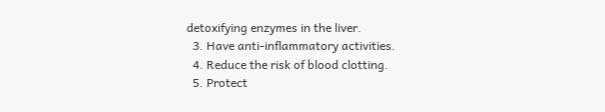detoxifying enzymes in the liver.
  3. Have anti-inflammatory activities.
  4. Reduce the risk of blood clotting.
  5. Protect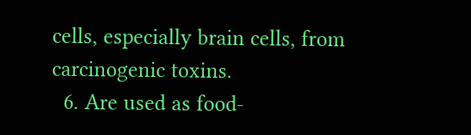cells, especially brain cells, from carcinogenic toxins.
  6. Are used as food-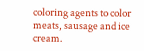coloring agents to color meats, sausage and ice cream.